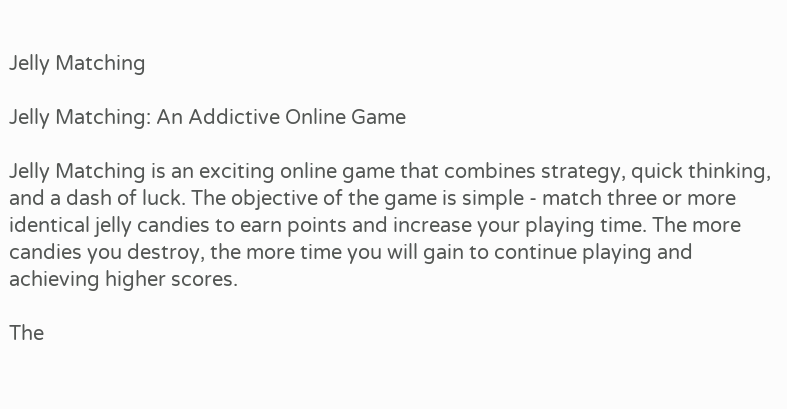Jelly Matching

Jelly Matching: An Addictive Online Game

Jelly Matching is an exciting online game that combines strategy, quick thinking, and a dash of luck. The objective of the game is simple - match three or more identical jelly candies to earn points and increase your playing time. The more candies you destroy, the more time you will gain to continue playing and achieving higher scores.

The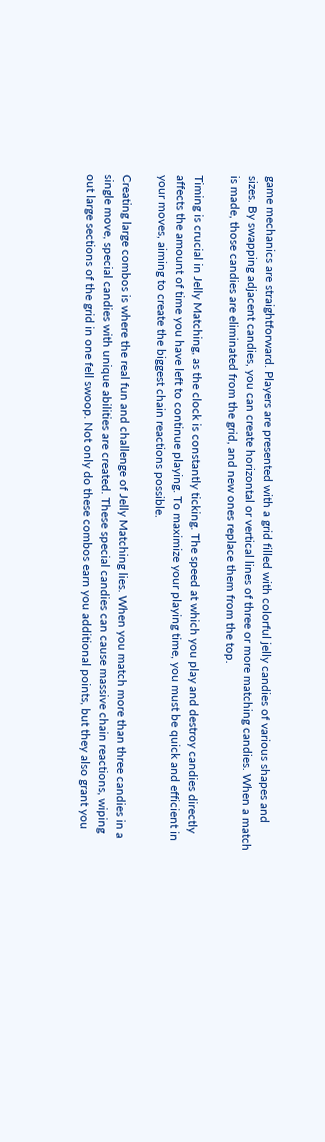game mechanics are straightforward. Players are presented with a grid filled with colorful jelly candies of various shapes and sizes. By swapping adjacent candies, you can create horizontal or vertical lines of three or more matching candies. When a match is made, those candies are eliminated from the grid, and new ones replace them from the top.

Timing is crucial in Jelly Matching, as the clock is constantly ticking. The speed at which you play and destroy candies directly affects the amount of time you have left to continue playing. To maximize your playing time, you must be quick and efficient in your moves, aiming to create the biggest chain reactions possible.

Creating large combos is where the real fun and challenge of Jelly Matching lies. When you match more than three candies in a single move, special candies with unique abilities are created. These special candies can cause massive chain reactions, wiping out large sections of the grid in one fell swoop. Not only do these combos earn you additional points, but they also grant you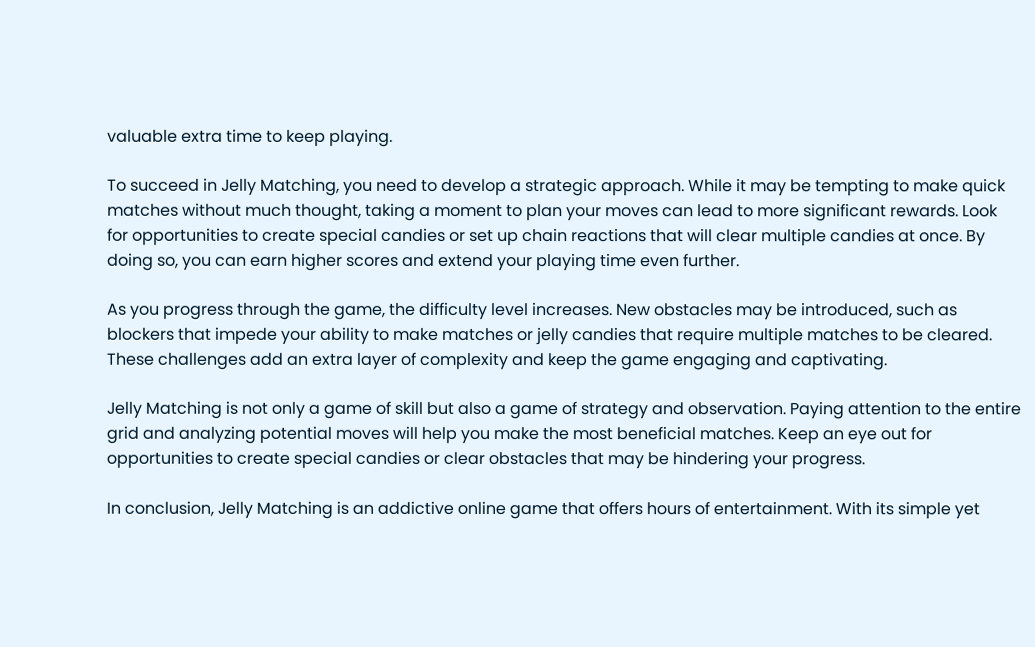valuable extra time to keep playing.

To succeed in Jelly Matching, you need to develop a strategic approach. While it may be tempting to make quick matches without much thought, taking a moment to plan your moves can lead to more significant rewards. Look for opportunities to create special candies or set up chain reactions that will clear multiple candies at once. By doing so, you can earn higher scores and extend your playing time even further.

As you progress through the game, the difficulty level increases. New obstacles may be introduced, such as blockers that impede your ability to make matches or jelly candies that require multiple matches to be cleared. These challenges add an extra layer of complexity and keep the game engaging and captivating.

Jelly Matching is not only a game of skill but also a game of strategy and observation. Paying attention to the entire grid and analyzing potential moves will help you make the most beneficial matches. Keep an eye out for opportunities to create special candies or clear obstacles that may be hindering your progress.

In conclusion, Jelly Matching is an addictive online game that offers hours of entertainment. With its simple yet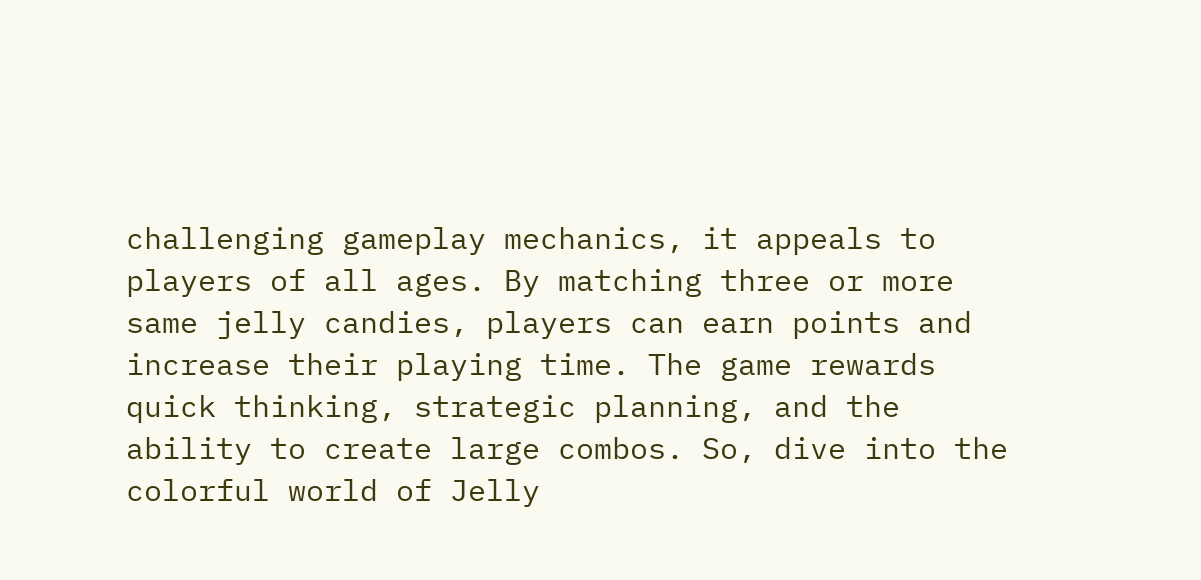challenging gameplay mechanics, it appeals to players of all ages. By matching three or more same jelly candies, players can earn points and increase their playing time. The game rewards quick thinking, strategic planning, and the ability to create large combos. So, dive into the colorful world of Jelly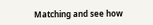Matching and see how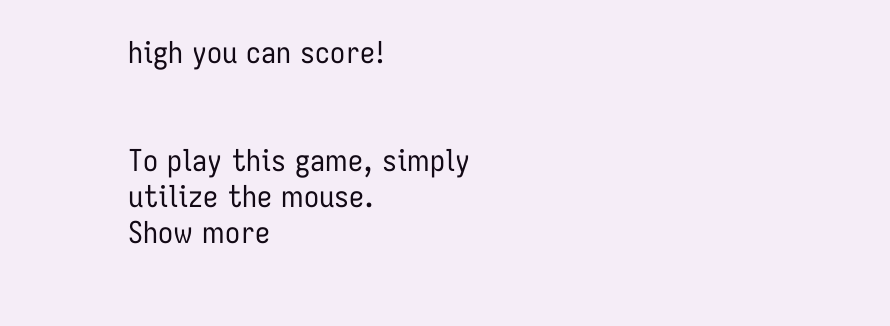high you can score!


To play this game, simply utilize the mouse.
Show more